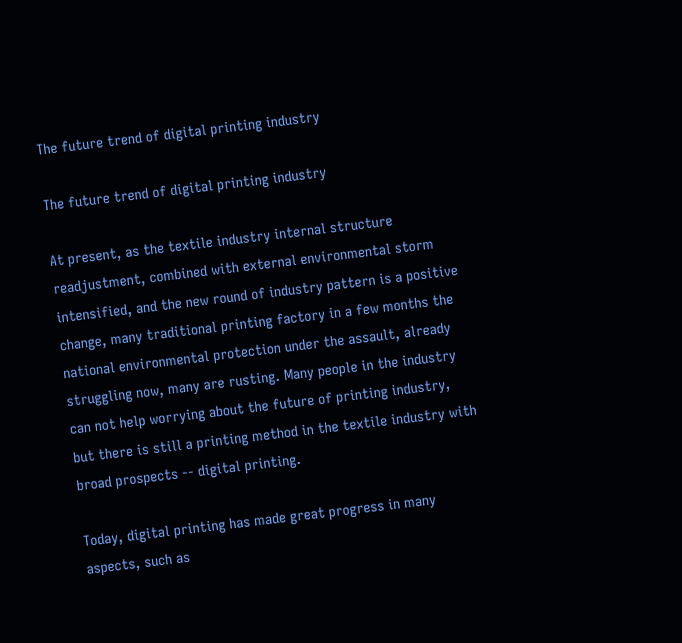The future trend of digital printing industry

The future trend of digital printing industry

At present, as the textile industry internal structure readjustment, combined with external environmental storm intensified, and the new round of industry pattern is a positive change, many traditional printing factory in a few months the national environmental protection under the assault, already struggling now, many are rusting. Many people in the industry can not help worrying about the future of printing industry, but there is still a printing method in the textile industry with broad prospects -- digital printing.

Today, digital printing has made great progress in many aspects, such as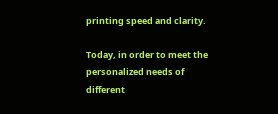printing speed and clarity.

Today, in order to meet the personalized needs of different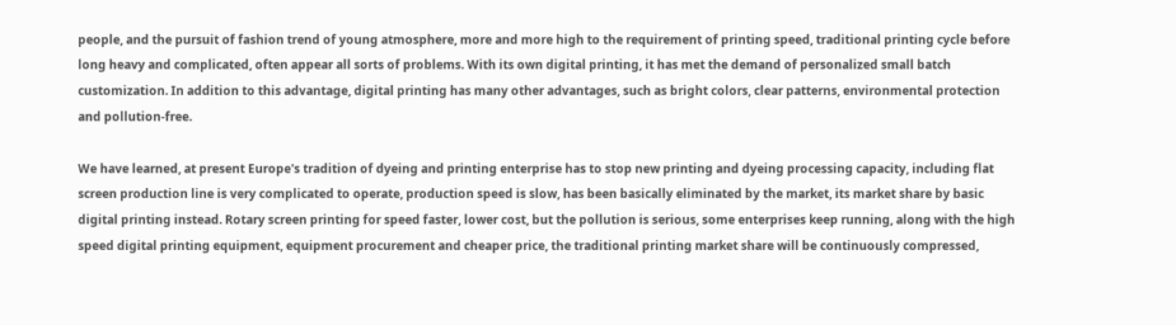people, and the pursuit of fashion trend of young atmosphere, more and more high to the requirement of printing speed, traditional printing cycle before long heavy and complicated, often appear all sorts of problems. With its own digital printing, it has met the demand of personalized small batch customization. In addition to this advantage, digital printing has many other advantages, such as bright colors, clear patterns, environmental protection and pollution-free.

We have learned, at present Europe's tradition of dyeing and printing enterprise has to stop new printing and dyeing processing capacity, including flat screen production line is very complicated to operate, production speed is slow, has been basically eliminated by the market, its market share by basic digital printing instead. Rotary screen printing for speed faster, lower cost, but the pollution is serious, some enterprises keep running, along with the high speed digital printing equipment, equipment procurement and cheaper price, the traditional printing market share will be continuously compressed,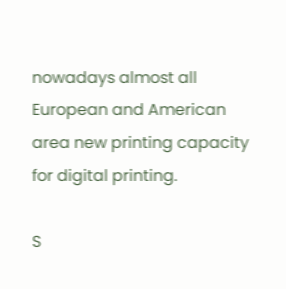nowadays almost all European and American area new printing capacity for digital printing.

S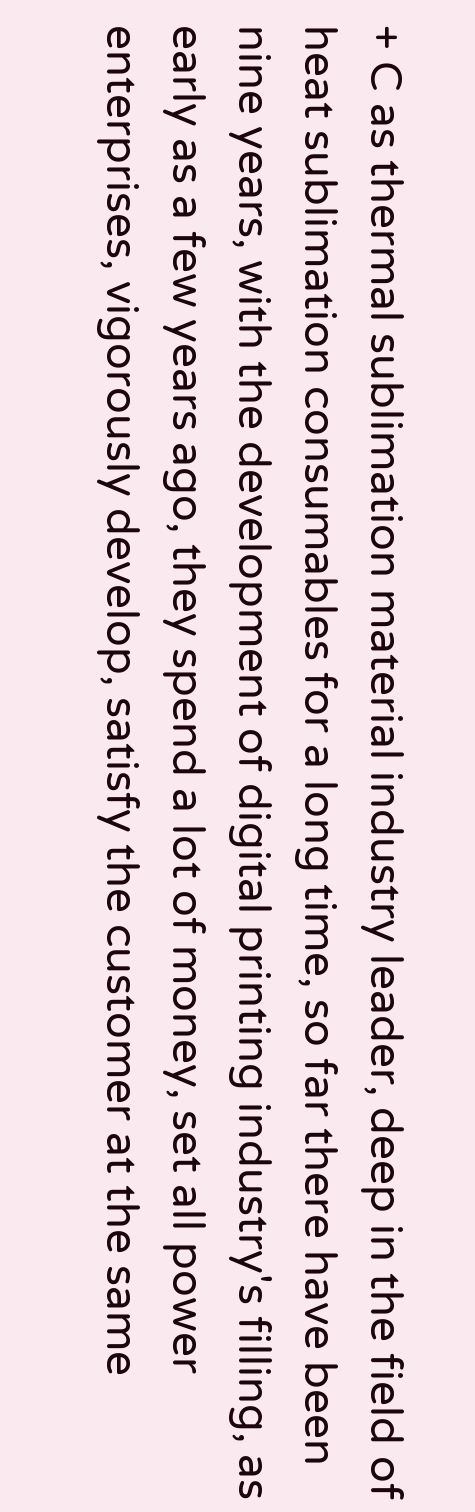+ C as thermal sublimation material industry leader, deep in the field of heat sublimation consumables for a long time, so far there have been nine years, with the development of digital printing industry's filling, as early as a few years ago, they spend a lot of money, set all power enterprises, vigorously develop, satisfy the customer at the same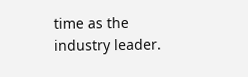time as the industry leader.